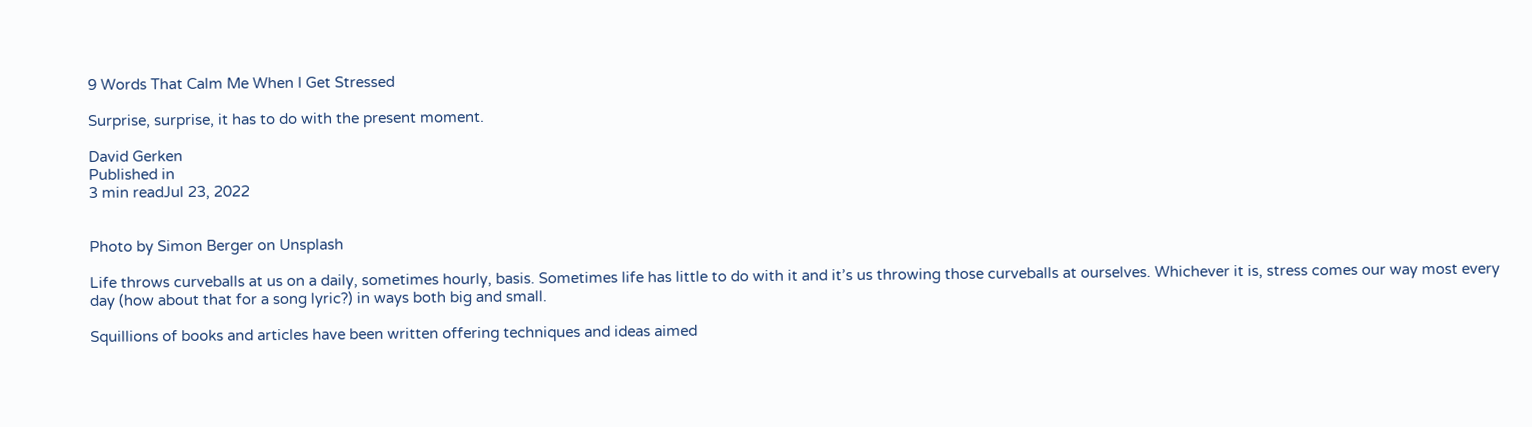9 Words That Calm Me When I Get Stressed

Surprise, surprise, it has to do with the present moment.

David Gerken
Published in
3 min readJul 23, 2022


Photo by Simon Berger on Unsplash

Life throws curveballs at us on a daily, sometimes hourly, basis. Sometimes life has little to do with it and it’s us throwing those curveballs at ourselves. Whichever it is, stress comes our way most every day (how about that for a song lyric?) in ways both big and small.

Squillions of books and articles have been written offering techniques and ideas aimed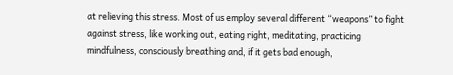at relieving this stress. Most of us employ several different “weapons” to fight against stress, like working out, eating right, meditating, practicing mindfulness, consciously breathing and, if it gets bad enough,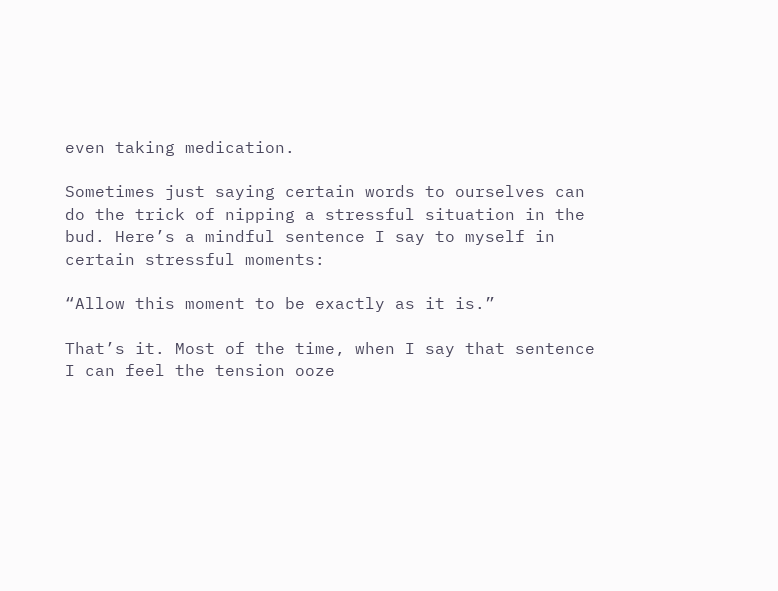even taking medication.

Sometimes just saying certain words to ourselves can do the trick of nipping a stressful situation in the bud. Here’s a mindful sentence I say to myself in certain stressful moments:

“Allow this moment to be exactly as it is.”

That’s it. Most of the time, when I say that sentence I can feel the tension ooze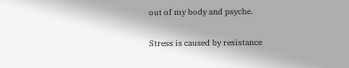out of my body and psyche.

Stress is caused by resistance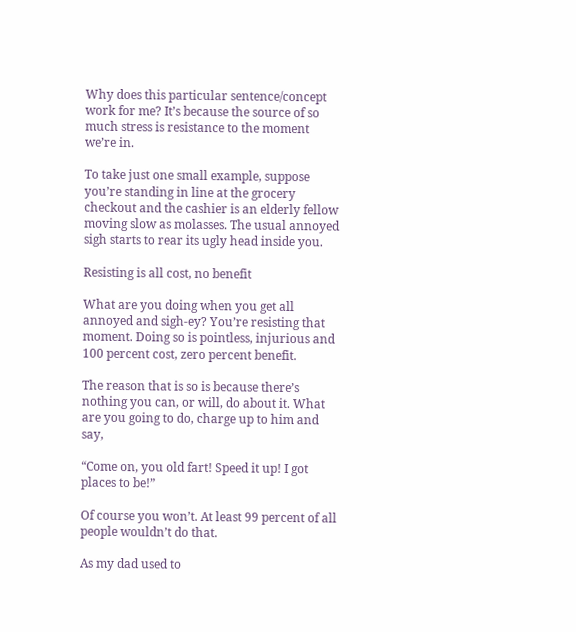Why does this particular sentence/concept work for me? It’s because the source of so much stress is resistance to the moment we’re in.

To take just one small example, suppose you’re standing in line at the grocery checkout and the cashier is an elderly fellow moving slow as molasses. The usual annoyed sigh starts to rear its ugly head inside you.

Resisting is all cost, no benefit

What are you doing when you get all annoyed and sigh-ey? You’re resisting that moment. Doing so is pointless, injurious and 100 percent cost, zero percent benefit.

The reason that is so is because there’s nothing you can, or will, do about it. What are you going to do, charge up to him and say,

“Come on, you old fart! Speed it up! I got places to be!”

Of course you won’t. At least 99 percent of all people wouldn’t do that.

As my dad used to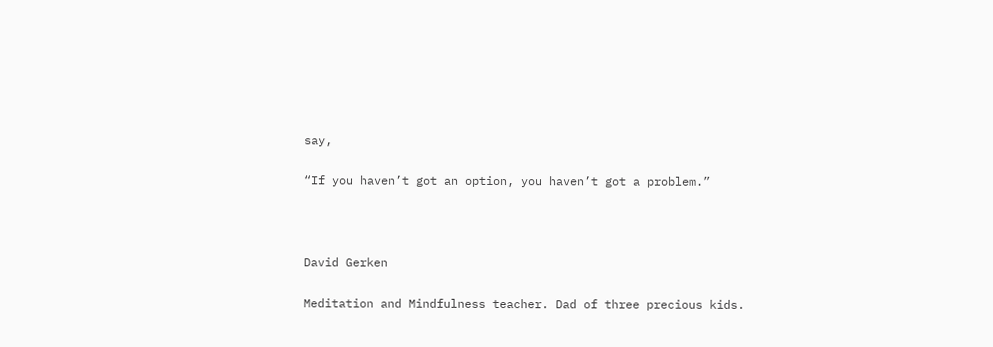say,

“If you haven’t got an option, you haven’t got a problem.”



David Gerken

Meditation and Mindfulness teacher. Dad of three precious kids.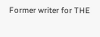Former writer for THE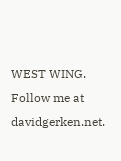WEST WING. Follow me at davidgerken.net.